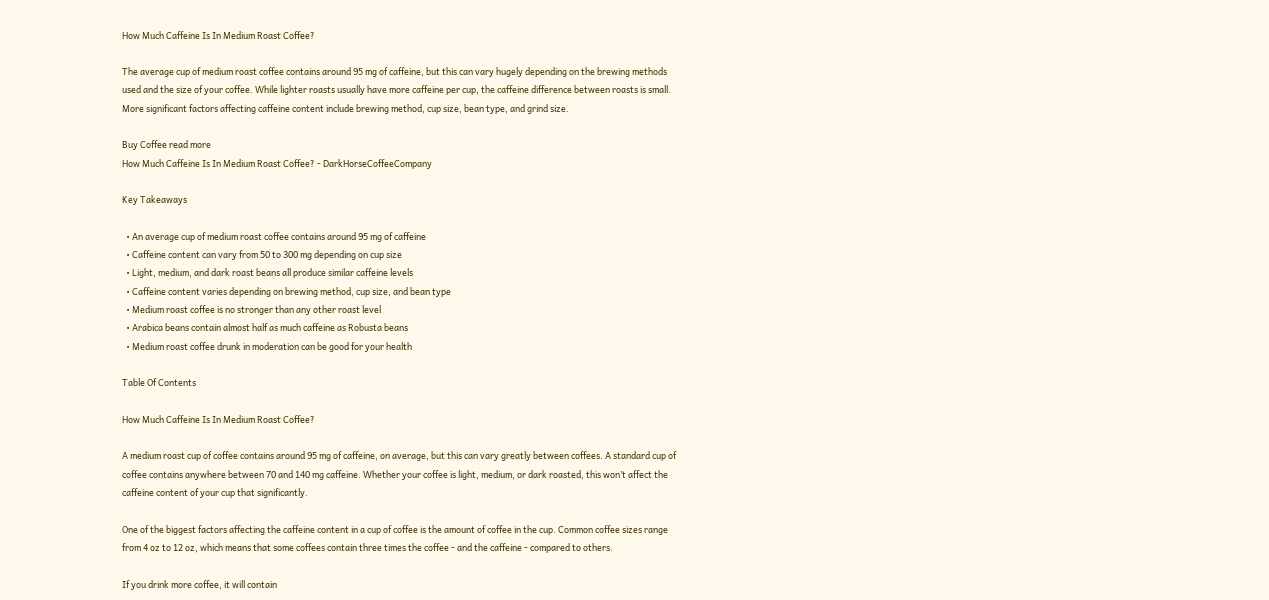How Much Caffeine Is In Medium Roast Coffee?

The average cup of medium roast coffee contains around 95 mg of caffeine, but this can vary hugely depending on the brewing methods used and the size of your coffee. While lighter roasts usually have more caffeine per cup, the caffeine difference between roasts is small. More significant factors affecting caffeine content include brewing method, cup size, bean type, and grind size.

Buy Coffee read more
How Much Caffeine Is In Medium Roast Coffee? - DarkHorseCoffeeCompany

Key Takeaways

  • An average cup of medium roast coffee contains around 95 mg of caffeine
  • Caffeine content can vary from 50 to 300 mg depending on cup size
  • Light, medium, and dark roast beans all produce similar caffeine levels
  • Caffeine content varies depending on brewing method, cup size, and bean type
  • Medium roast coffee is no stronger than any other roast level
  • Arabica beans contain almost half as much caffeine as Robusta beans
  • Medium roast coffee drunk in moderation can be good for your health

Table Of Contents

How Much Caffeine Is In Medium Roast Coffee?

A medium roast cup of coffee contains around 95 mg of caffeine, on average, but this can vary greatly between coffees. A standard cup of coffee contains anywhere between 70 and 140 mg caffeine. Whether your coffee is light, medium, or dark roasted, this won’t affect the caffeine content of your cup that significantly.

One of the biggest factors affecting the caffeine content in a cup of coffee is the amount of coffee in the cup. Common coffee sizes range from 4 oz to 12 oz, which means that some coffees contain three times the coffee - and the caffeine - compared to others.

If you drink more coffee, it will contain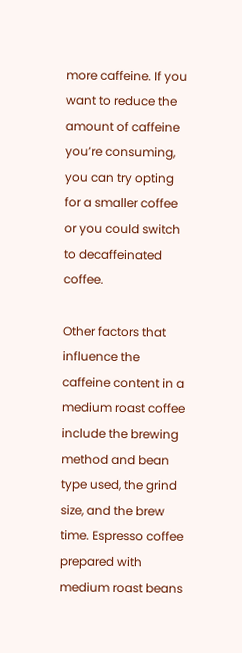more caffeine. If you want to reduce the amount of caffeine you’re consuming, you can try opting for a smaller coffee or you could switch to decaffeinated coffee.

Other factors that influence the caffeine content in a medium roast coffee include the brewing method and bean type used, the grind size, and the brew time. Espresso coffee prepared with medium roast beans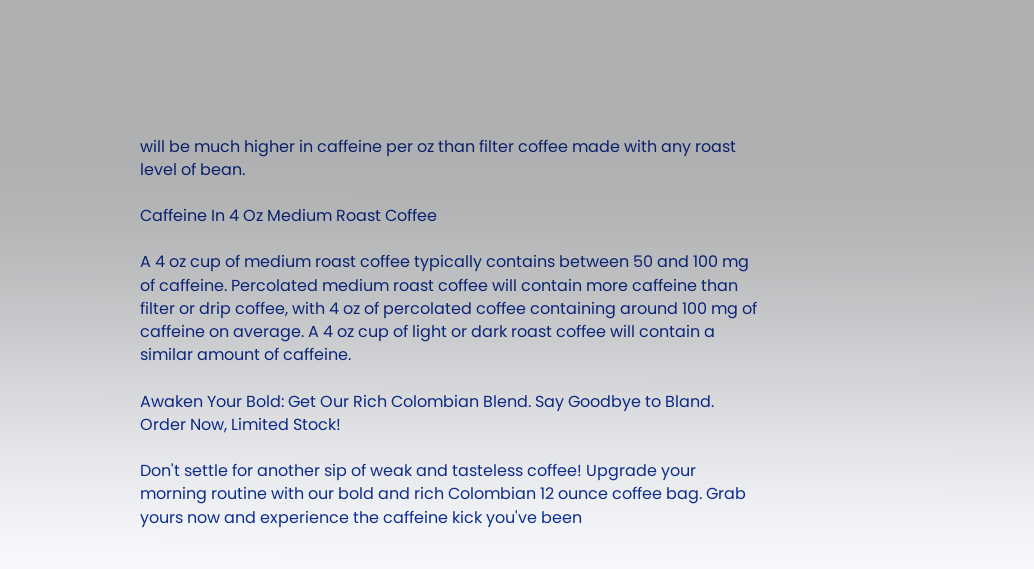will be much higher in caffeine per oz than filter coffee made with any roast level of bean.

Caffeine In 4 Oz Medium Roast Coffee

A 4 oz cup of medium roast coffee typically contains between 50 and 100 mg of caffeine. Percolated medium roast coffee will contain more caffeine than filter or drip coffee, with 4 oz of percolated coffee containing around 100 mg of caffeine on average. A 4 oz cup of light or dark roast coffee will contain a similar amount of caffeine.

Awaken Your Bold: Get Our Rich Colombian Blend. Say Goodbye to Bland. Order Now, Limited Stock!

Don't settle for another sip of weak and tasteless coffee! Upgrade your morning routine with our bold and rich Colombian 12 ounce coffee bag. Grab yours now and experience the caffeine kick you've been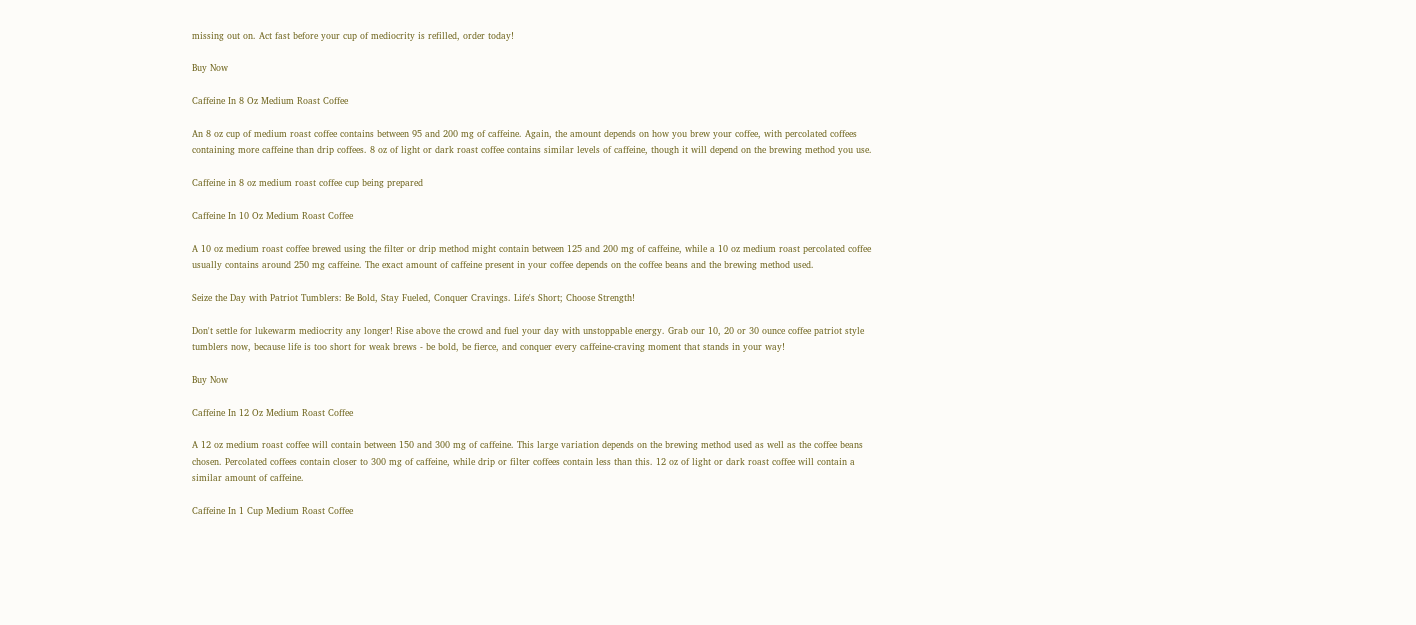missing out on. Act fast before your cup of mediocrity is refilled, order today!

Buy Now

Caffeine In 8 Oz Medium Roast Coffee

An 8 oz cup of medium roast coffee contains between 95 and 200 mg of caffeine. Again, the amount depends on how you brew your coffee, with percolated coffees containing more caffeine than drip coffees. 8 oz of light or dark roast coffee contains similar levels of caffeine, though it will depend on the brewing method you use.

Caffeine in 8 oz medium roast coffee cup being prepared

Caffeine In 10 Oz Medium Roast Coffee

A 10 oz medium roast coffee brewed using the filter or drip method might contain between 125 and 200 mg of caffeine, while a 10 oz medium roast percolated coffee usually contains around 250 mg caffeine. The exact amount of caffeine present in your coffee depends on the coffee beans and the brewing method used.

Seize the Day with Patriot Tumblers: Be Bold, Stay Fueled, Conquer Cravings. Life's Short; Choose Strength!

Don't settle for lukewarm mediocrity any longer! Rise above the crowd and fuel your day with unstoppable energy. Grab our 10, 20 or 30 ounce coffee patriot style tumblers now, because life is too short for weak brews - be bold, be fierce, and conquer every caffeine-craving moment that stands in your way!

Buy Now

Caffeine In 12 Oz Medium Roast Coffee

A 12 oz medium roast coffee will contain between 150 and 300 mg of caffeine. This large variation depends on the brewing method used as well as the coffee beans chosen. Percolated coffees contain closer to 300 mg of caffeine, while drip or filter coffees contain less than this. 12 oz of light or dark roast coffee will contain a similar amount of caffeine.

Caffeine In 1 Cup Medium Roast Coffee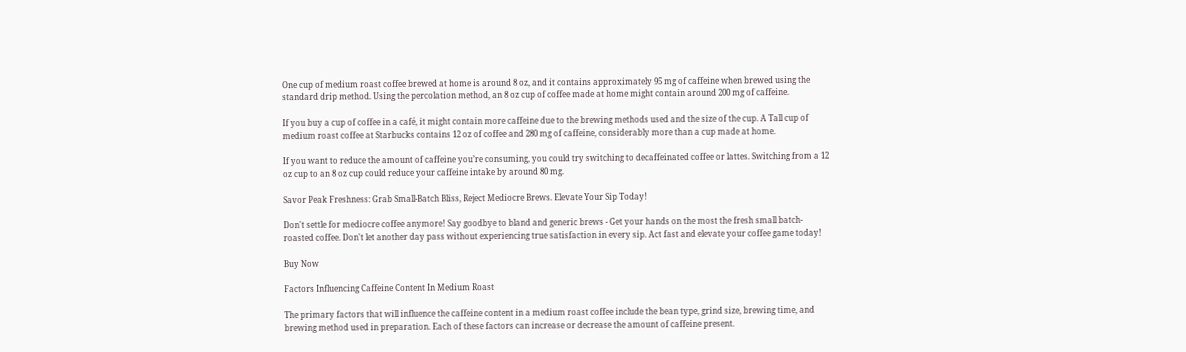One cup of medium roast coffee brewed at home is around 8 oz, and it contains approximately 95 mg of caffeine when brewed using the standard drip method. Using the percolation method, an 8 oz cup of coffee made at home might contain around 200 mg of caffeine.

If you buy a cup of coffee in a café, it might contain more caffeine due to the brewing methods used and the size of the cup. A Tall cup of medium roast coffee at Starbucks contains 12 oz of coffee and 280 mg of caffeine, considerably more than a cup made at home.

If you want to reduce the amount of caffeine you’re consuming, you could try switching to decaffeinated coffee or lattes. Switching from a 12 oz cup to an 8 oz cup could reduce your caffeine intake by around 80 mg.

Savor Peak Freshness: Grab Small-Batch Bliss, Reject Mediocre Brews. Elevate Your Sip Today!

Don't settle for mediocre coffee anymore! Say goodbye to bland and generic brews - Get your hands on the most the fresh small batch-roasted coffee. Don't let another day pass without experiencing true satisfaction in every sip. Act fast and elevate your coffee game today!

Buy Now

Factors Influencing Caffeine Content In Medium Roast

The primary factors that will influence the caffeine content in a medium roast coffee include the bean type, grind size, brewing time, and brewing method used in preparation. Each of these factors can increase or decrease the amount of caffeine present.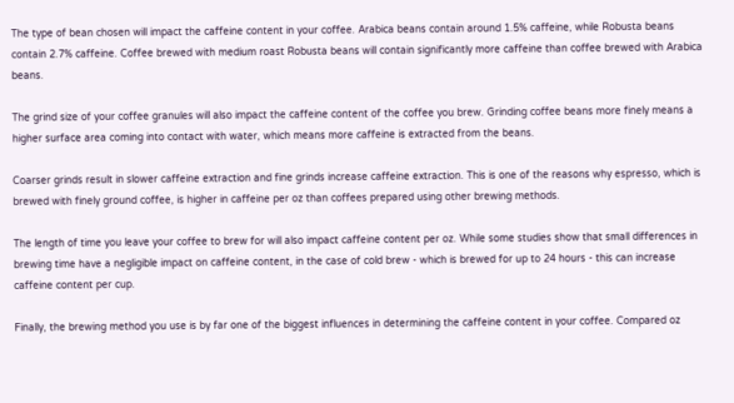The type of bean chosen will impact the caffeine content in your coffee. Arabica beans contain around 1.5% caffeine, while Robusta beans contain 2.7% caffeine. Coffee brewed with medium roast Robusta beans will contain significantly more caffeine than coffee brewed with Arabica beans.

The grind size of your coffee granules will also impact the caffeine content of the coffee you brew. Grinding coffee beans more finely means a higher surface area coming into contact with water, which means more caffeine is extracted from the beans.

Coarser grinds result in slower caffeine extraction and fine grinds increase caffeine extraction. This is one of the reasons why espresso, which is brewed with finely ground coffee, is higher in caffeine per oz than coffees prepared using other brewing methods.

The length of time you leave your coffee to brew for will also impact caffeine content per oz. While some studies show that small differences in brewing time have a negligible impact on caffeine content, in the case of cold brew - which is brewed for up to 24 hours - this can increase caffeine content per cup.

Finally, the brewing method you use is by far one of the biggest influences in determining the caffeine content in your coffee. Compared oz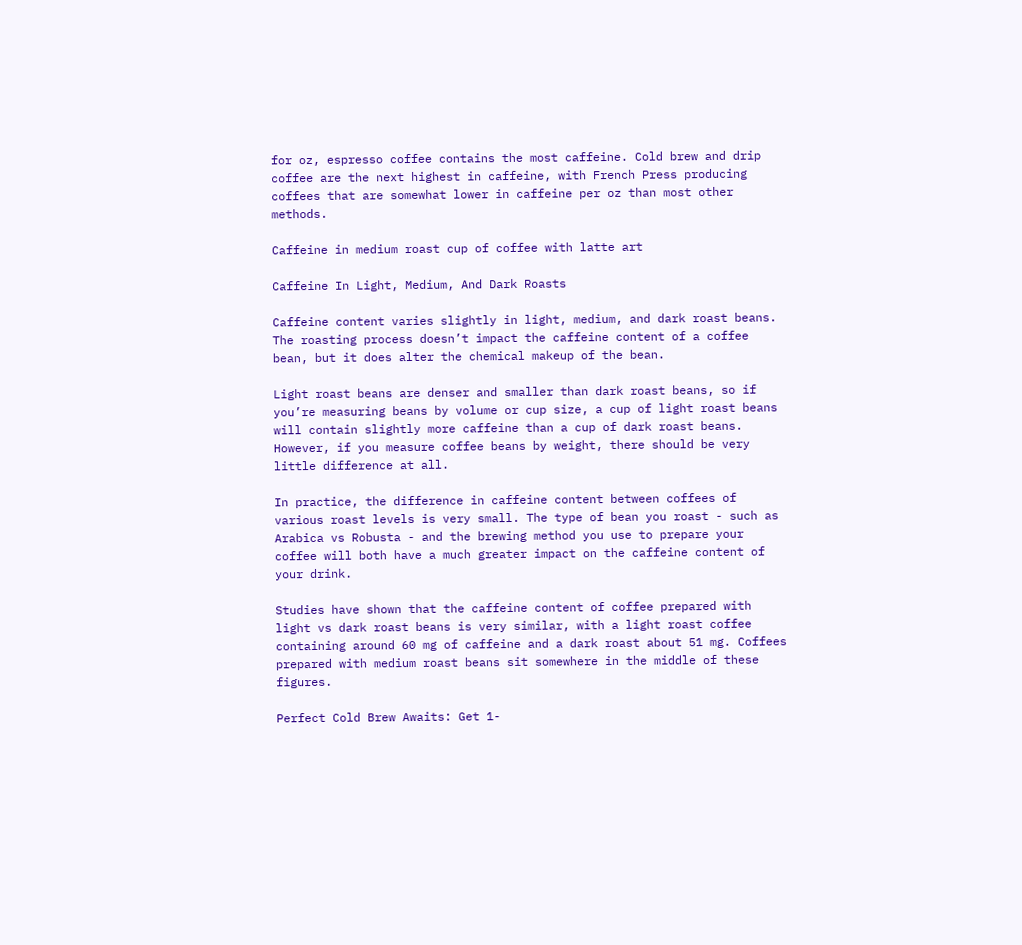for oz, espresso coffee contains the most caffeine. Cold brew and drip coffee are the next highest in caffeine, with French Press producing coffees that are somewhat lower in caffeine per oz than most other methods.

Caffeine in medium roast cup of coffee with latte art

Caffeine In Light, Medium, And Dark Roasts

Caffeine content varies slightly in light, medium, and dark roast beans. The roasting process doesn’t impact the caffeine content of a coffee bean, but it does alter the chemical makeup of the bean.

Light roast beans are denser and smaller than dark roast beans, so if you’re measuring beans by volume or cup size, a cup of light roast beans will contain slightly more caffeine than a cup of dark roast beans. However, if you measure coffee beans by weight, there should be very little difference at all.

In practice, the difference in caffeine content between coffees of various roast levels is very small. The type of bean you roast - such as Arabica vs Robusta - and the brewing method you use to prepare your coffee will both have a much greater impact on the caffeine content of your drink.

Studies have shown that the caffeine content of coffee prepared with light vs dark roast beans is very similar, with a light roast coffee containing around 60 mg of caffeine and a dark roast about 51 mg. Coffees prepared with medium roast beans sit somewhere in the middle of these figures.

Perfect Cold Brew Awaits: Get 1-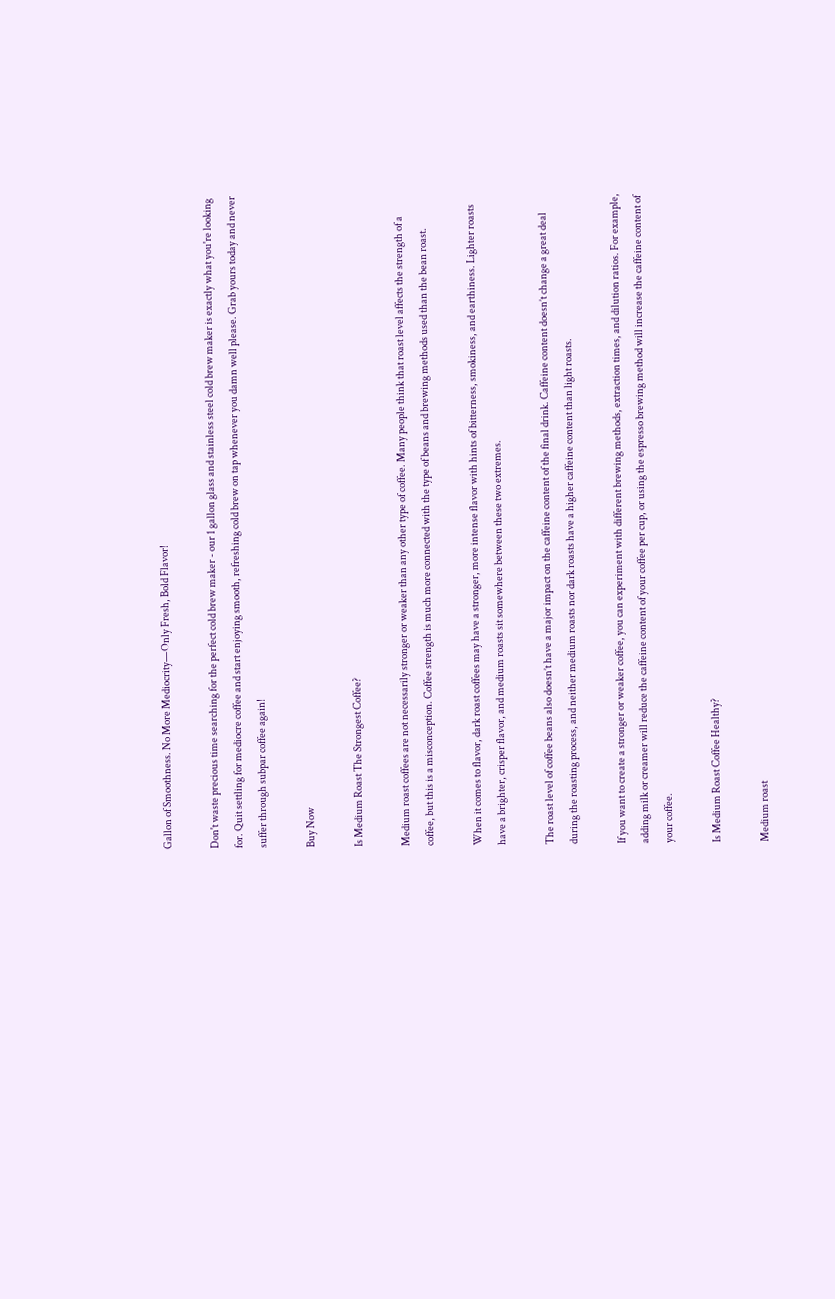Gallon of Smoothness. No More Mediocrity—Only Fresh, Bold Flavor!

Don't waste precious time searching for the perfect cold brew maker - our 1 gallon glass and stainless steel cold brew maker is exactly what you're looking for. Quit settling for mediocre coffee and start enjoying smooth, refreshing cold brew on tap whenever you damn well please. Grab yours today and never suffer through subpar coffee again!

Buy Now

Is Medium Roast The Strongest Coffee?

Medium roast coffees are not necessarily stronger or weaker than any other type of coffee. Many people think that roast level affects the strength of a coffee, but this is a misconception. Coffee strength is much more connected with the type of beans and brewing methods used than the bean roast.

When it comes to flavor, dark roast coffees may have a stronger, more intense flavor with hints of bitterness, smokiness, and earthiness. Lighter roasts have a brighter, crisper flavor, and medium roasts sit somewhere between these two extremes.

The roast level of coffee beans also doesn’t have a major impact on the caffeine content of the final drink. Caffeine content doesn’t change a great deal during the roasting process, and neither medium roasts nor dark roasts have a higher caffeine content than light roasts.

If you want to create a stronger or weaker coffee, you can experiment with different brewing methods, extraction times, and dilution ratios. For example, adding milk or creamer will reduce the caffeine content of your coffee per cup, or using the espresso brewing method will increase the caffeine content of your coffee.

Is Medium Roast Coffee Healthy?

Medium roast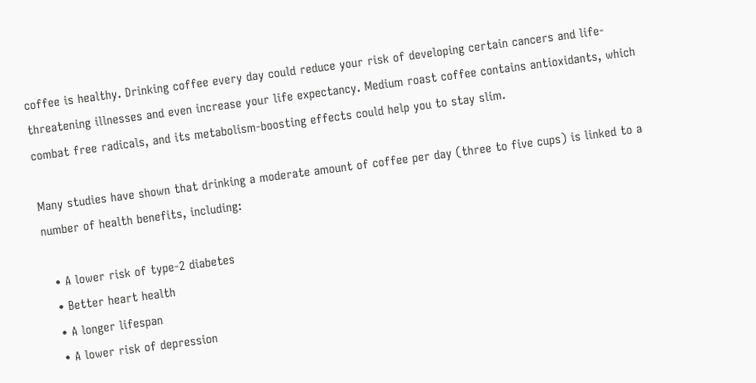coffee is healthy. Drinking coffee every day could reduce your risk of developing certain cancers and life-threatening illnesses and even increase your life expectancy. Medium roast coffee contains antioxidants, which combat free radicals, and its metabolism-boosting effects could help you to stay slim.

Many studies have shown that drinking a moderate amount of coffee per day (three to five cups) is linked to a number of health benefits, including:

  • A lower risk of type-2 diabetes
  • Better heart health
  • A longer lifespan
  • A lower risk of depression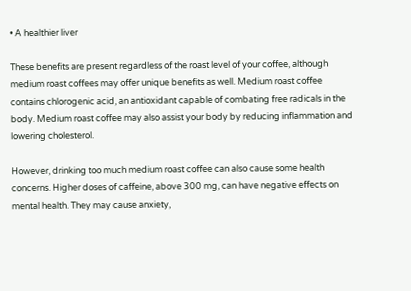• A healthier liver

These benefits are present regardless of the roast level of your coffee, although medium roast coffees may offer unique benefits as well. Medium roast coffee contains chlorogenic acid, an antioxidant capable of combating free radicals in the body. Medium roast coffee may also assist your body by reducing inflammation and lowering cholesterol.

However, drinking too much medium roast coffee can also cause some health concerns. Higher doses of caffeine, above 300 mg, can have negative effects on mental health. They may cause anxiety,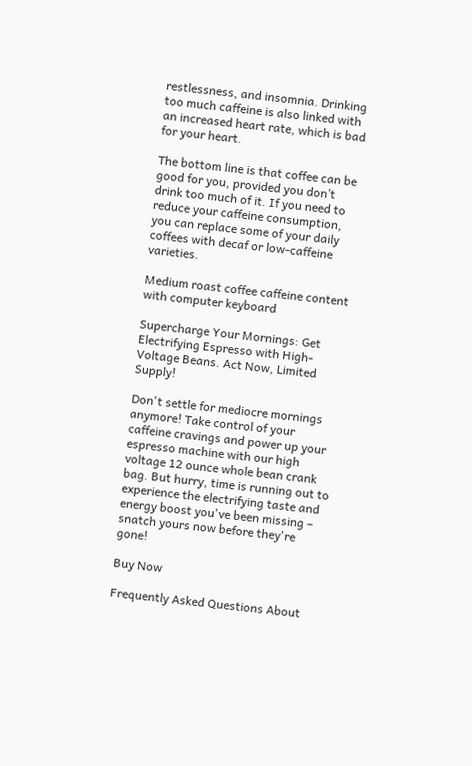restlessness, and insomnia. Drinking too much caffeine is also linked with an increased heart rate, which is bad for your heart.

The bottom line is that coffee can be good for you, provided you don’t drink too much of it. If you need to reduce your caffeine consumption, you can replace some of your daily coffees with decaf or low-caffeine varieties.

Medium roast coffee caffeine content with computer keyboard

Supercharge Your Mornings: Get Electrifying Espresso with High-Voltage Beans. Act Now, Limited Supply!

Don't settle for mediocre mornings anymore! Take control of your caffeine cravings and power up your espresso machine with our high voltage 12 ounce whole bean crank bag. But hurry, time is running out to experience the electrifying taste and energy boost you've been missing – snatch yours now before they're gone!

Buy Now

Frequently Asked Questions About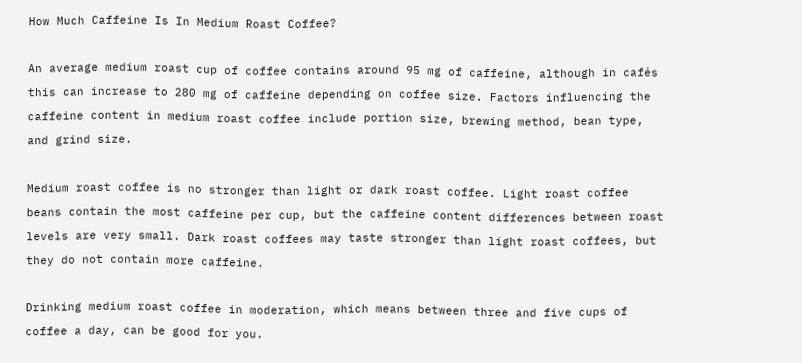How Much Caffeine Is In Medium Roast Coffee?

An average medium roast cup of coffee contains around 95 mg of caffeine, although in cafés this can increase to 280 mg of caffeine depending on coffee size. Factors influencing the caffeine content in medium roast coffee include portion size, brewing method, bean type, and grind size.

Medium roast coffee is no stronger than light or dark roast coffee. Light roast coffee beans contain the most caffeine per cup, but the caffeine content differences between roast levels are very small. Dark roast coffees may taste stronger than light roast coffees, but they do not contain more caffeine.

Drinking medium roast coffee in moderation, which means between three and five cups of coffee a day, can be good for you.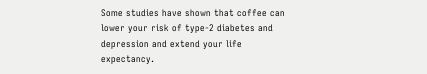Some studies have shown that coffee can lower your risk of type-2 diabetes and depression and extend your life expectancy.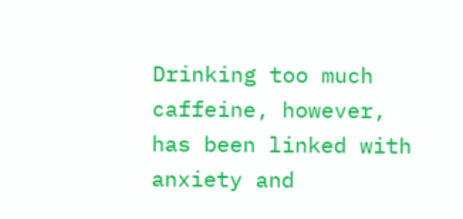Drinking too much caffeine, however, has been linked with anxiety and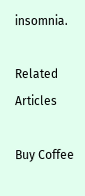insomnia.

Related Articles

Buy Coffee